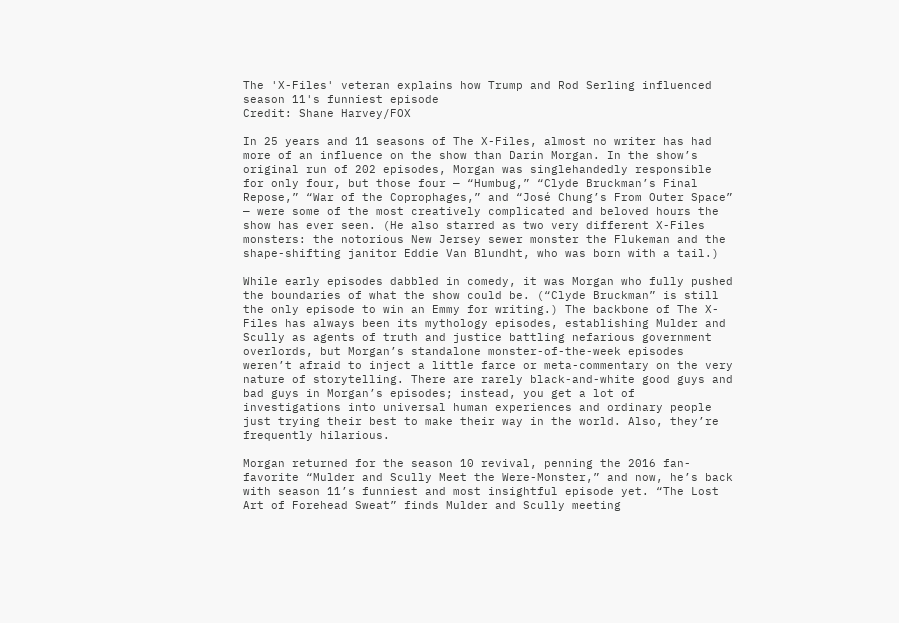The 'X-Files' veteran explains how Trump and Rod Serling influenced season 11's funniest episode
Credit: Shane Harvey/FOX

In 25 years and 11 seasons of The X-Files, almost no writer has had more of an influence on the show than Darin Morgan. In the show’s original run of 202 episodes, Morgan was singlehandedly responsible for only four, but those four — “Humbug,” “Clyde Bruckman’s Final Repose,” “War of the Coprophages,” and “José Chung’s From Outer Space” — were some of the most creatively complicated and beloved hours the show has ever seen. (He also starred as two very different X-Files monsters: the notorious New Jersey sewer monster the Flukeman and the shape-shifting janitor Eddie Van Blundht, who was born with a tail.)

While early episodes dabbled in comedy, it was Morgan who fully pushed the boundaries of what the show could be. (“Clyde Bruckman” is still the only episode to win an Emmy for writing.) The backbone of The X-Files has always been its mythology episodes, establishing Mulder and Scully as agents of truth and justice battling nefarious government overlords, but Morgan’s standalone monster-of-the-week episodes weren’t afraid to inject a little farce or meta-commentary on the very nature of storytelling. There are rarely black-and-white good guys and bad guys in Morgan’s episodes; instead, you get a lot of investigations into universal human experiences and ordinary people just trying their best to make their way in the world. Also, they’re frequently hilarious.

Morgan returned for the season 10 revival, penning the 2016 fan-favorite “Mulder and Scully Meet the Were-Monster,” and now, he’s back with season 11’s funniest and most insightful episode yet. “The Lost Art of Forehead Sweat” finds Mulder and Scully meeting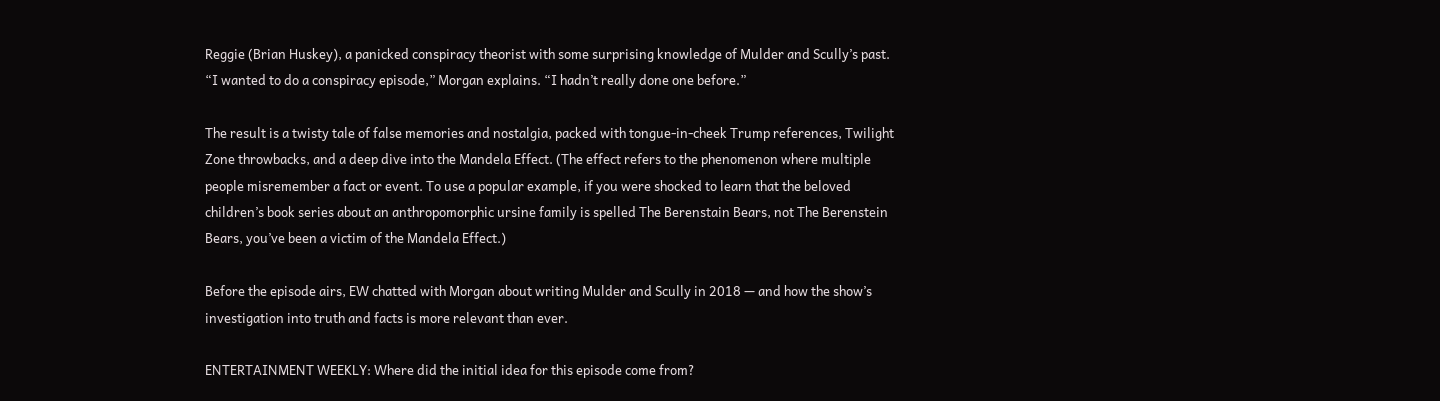Reggie (Brian Huskey), a panicked conspiracy theorist with some surprising knowledge of Mulder and Scully’s past. “I wanted to do a conspiracy episode,” Morgan explains. “I hadn’t really done one before.”

The result is a twisty tale of false memories and nostalgia, packed with tongue-in-cheek Trump references, Twilight Zone throwbacks, and a deep dive into the Mandela Effect. (The effect refers to the phenomenon where multiple people misremember a fact or event. To use a popular example, if you were shocked to learn that the beloved children’s book series about an anthropomorphic ursine family is spelled The Berenstain Bears, not The Berenstein Bears, you’ve been a victim of the Mandela Effect.)

Before the episode airs, EW chatted with Morgan about writing Mulder and Scully in 2018 — and how the show’s investigation into truth and facts is more relevant than ever.

ENTERTAINMENT WEEKLY: Where did the initial idea for this episode come from?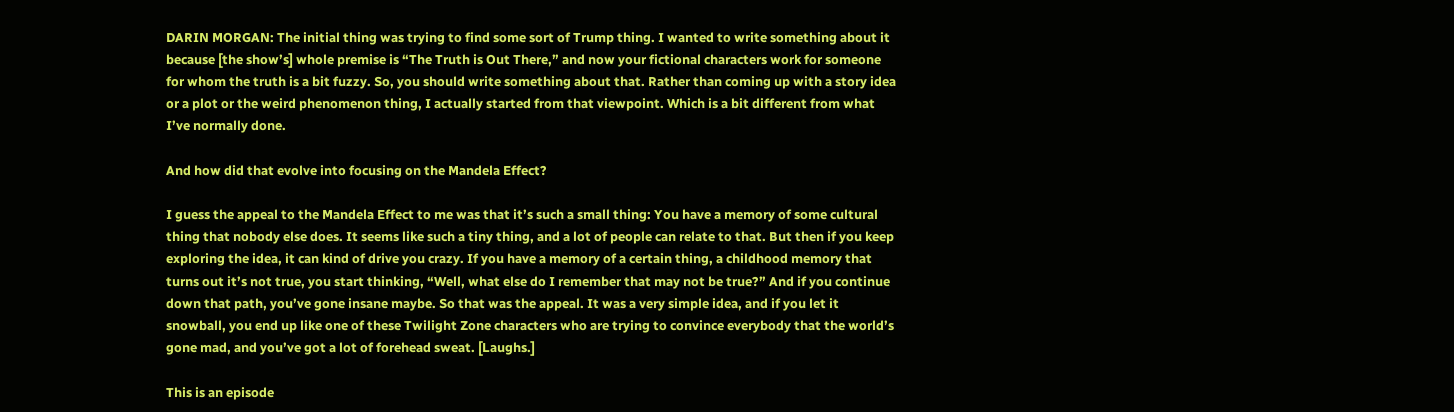DARIN MORGAN: The initial thing was trying to find some sort of Trump thing. I wanted to write something about it because [the show’s] whole premise is “The Truth is Out There,” and now your fictional characters work for someone for whom the truth is a bit fuzzy. So, you should write something about that. Rather than coming up with a story idea or a plot or the weird phenomenon thing, I actually started from that viewpoint. Which is a bit different from what I’ve normally done.

And how did that evolve into focusing on the Mandela Effect?

I guess the appeal to the Mandela Effect to me was that it’s such a small thing: You have a memory of some cultural thing that nobody else does. It seems like such a tiny thing, and a lot of people can relate to that. But then if you keep exploring the idea, it can kind of drive you crazy. If you have a memory of a certain thing, a childhood memory that turns out it’s not true, you start thinking, “Well, what else do I remember that may not be true?” And if you continue down that path, you’ve gone insane maybe. So that was the appeal. It was a very simple idea, and if you let it snowball, you end up like one of these Twilight Zone characters who are trying to convince everybody that the world’s gone mad, and you’ve got a lot of forehead sweat. [Laughs.]

This is an episode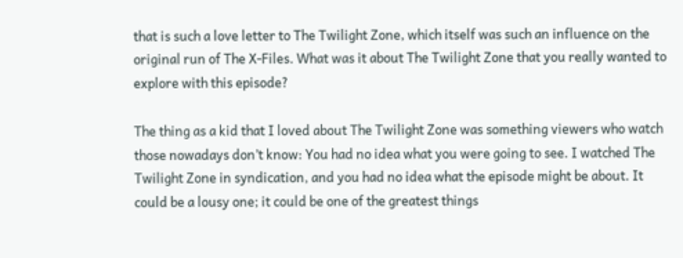that is such a love letter to The Twilight Zone, which itself was such an influence on the original run of The X-Files. What was it about The Twilight Zone that you really wanted to explore with this episode?

The thing as a kid that I loved about The Twilight Zone was something viewers who watch those nowadays don’t know: You had no idea what you were going to see. I watched The Twilight Zone in syndication, and you had no idea what the episode might be about. It could be a lousy one; it could be one of the greatest things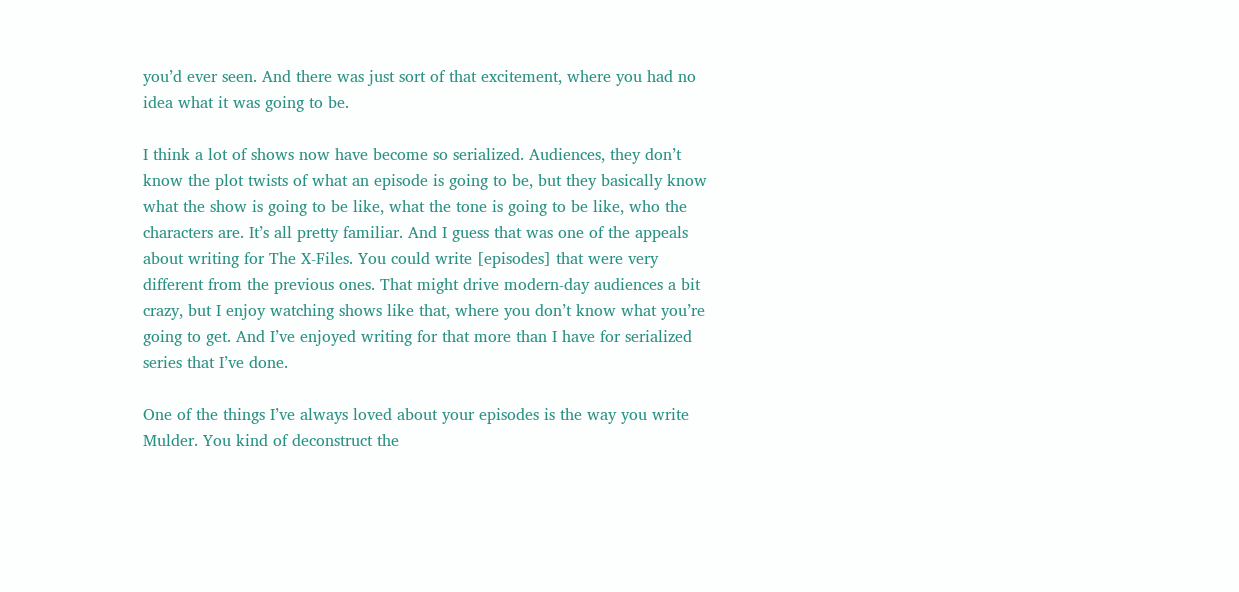you’d ever seen. And there was just sort of that excitement, where you had no idea what it was going to be.

I think a lot of shows now have become so serialized. Audiences, they don’t know the plot twists of what an episode is going to be, but they basically know what the show is going to be like, what the tone is going to be like, who the characters are. It’s all pretty familiar. And I guess that was one of the appeals about writing for The X-Files. You could write [episodes] that were very different from the previous ones. That might drive modern-day audiences a bit crazy, but I enjoy watching shows like that, where you don’t know what you’re going to get. And I’ve enjoyed writing for that more than I have for serialized series that I’ve done.

One of the things I’ve always loved about your episodes is the way you write Mulder. You kind of deconstruct the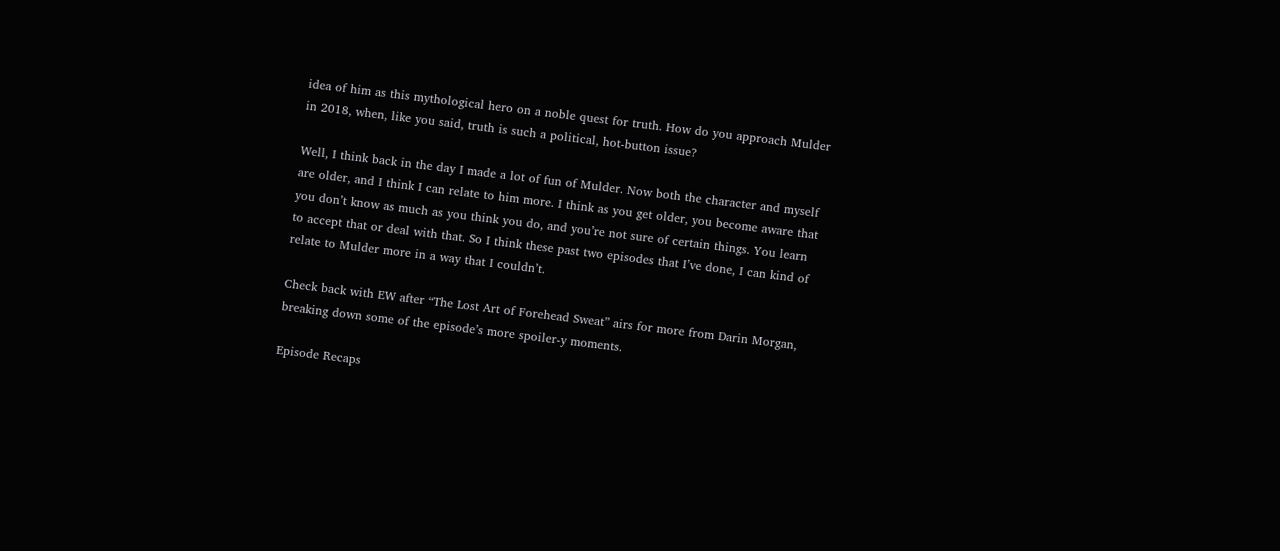idea of him as this mythological hero on a noble quest for truth. How do you approach Mulder in 2018, when, like you said, truth is such a political, hot-button issue?

Well, I think back in the day I made a lot of fun of Mulder. Now both the character and myself are older, and I think I can relate to him more. I think as you get older, you become aware that you don’t know as much as you think you do, and you’re not sure of certain things. You learn to accept that or deal with that. So I think these past two episodes that I’ve done, I can kind of relate to Mulder more in a way that I couldn’t.

Check back with EW after “The Lost Art of Forehead Sweat” airs for more from Darin Morgan, breaking down some of the episode’s more spoiler-y moments.

Episode Recaps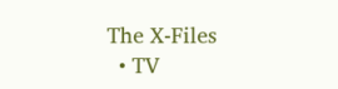The X-Files
  • TV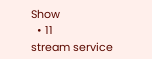Show
  • 11
stream service